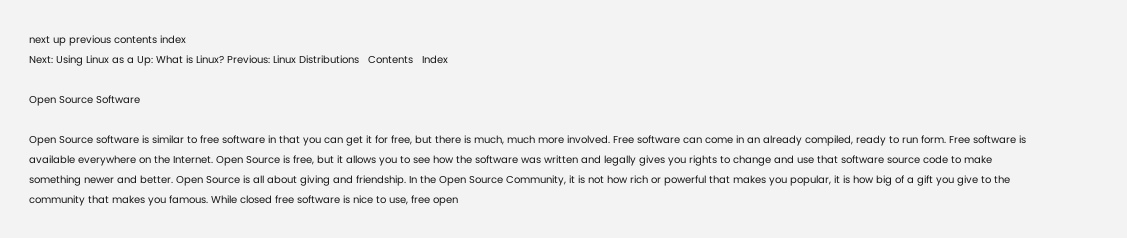next up previous contents index
Next: Using Linux as a Up: What is Linux? Previous: Linux Distributions   Contents   Index

Open Source Software

Open Source software is similar to free software in that you can get it for free, but there is much, much more involved. Free software can come in an already compiled, ready to run form. Free software is available everywhere on the Internet. Open Source is free, but it allows you to see how the software was written and legally gives you rights to change and use that software source code to make something newer and better. Open Source is all about giving and friendship. In the Open Source Community, it is not how rich or powerful that makes you popular, it is how big of a gift you give to the community that makes you famous. While closed free software is nice to use, free open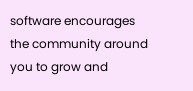software encourages the community around you to grow and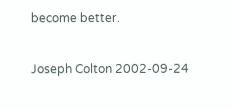become better.

Joseph Colton 2002-09-24